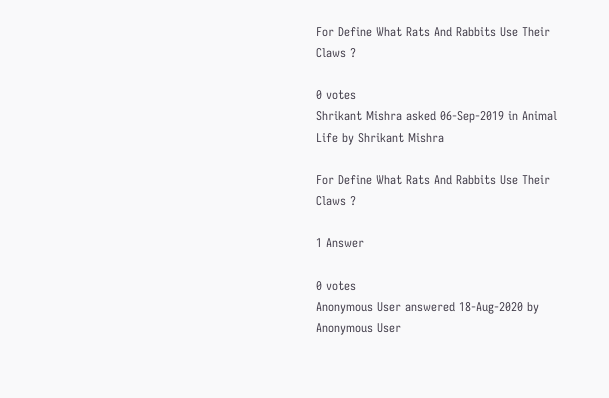For Define What Rats And Rabbits Use Their Claws ?

0 votes
Shrikant Mishra asked 06-Sep-2019 in Animal Life by Shrikant Mishra

For Define What Rats And Rabbits Use Their Claws ?

1 Answer

0 votes
Anonymous User answered 18-Aug-2020 by Anonymous User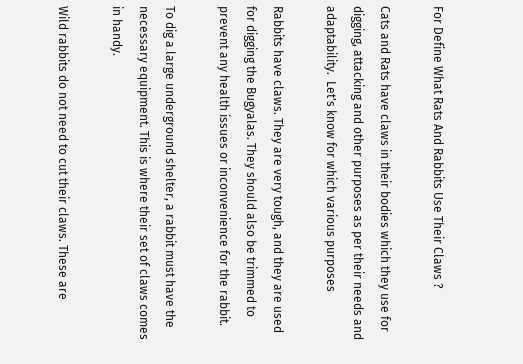For Define What Rats And Rabbits Use Their Claws ?

Cats and Rats have claws in their bodies which they use for digging, attacking and other purposes as per their needs and adaptability.  Let's know for which various purposes

Rabbits have claws. They are very tough, and they are used for digging the Bugyalas. They should also be trimmed to prevent any health issues or inconvenience for the rabbit.

To dig a large underground shelter, a rabbit must have the necessary equipment. This is where their set of claws comes in handy.

Wild rabbits do not need to cut their claws. These are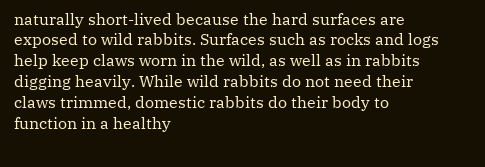naturally short-lived because the hard surfaces are exposed to wild rabbits. Surfaces such as rocks and logs help keep claws worn in the wild, as well as in rabbits digging heavily. While wild rabbits do not need their claws trimmed, domestic rabbits do their body to function in a healthy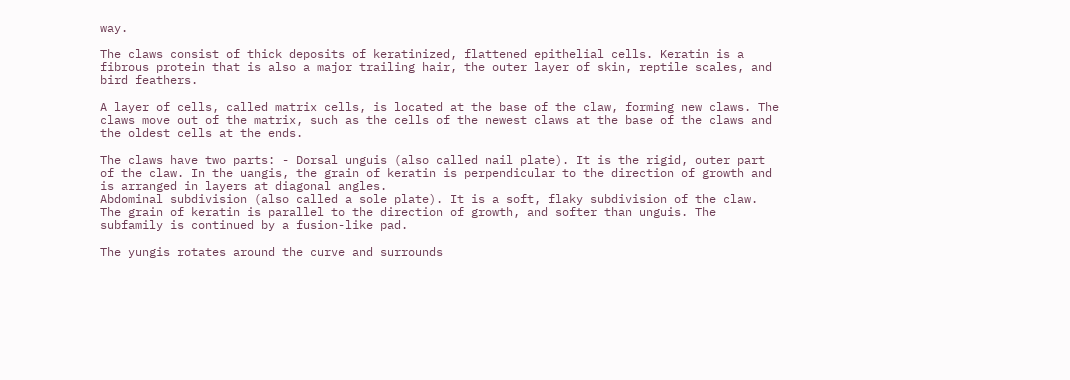way.

The claws consist of thick deposits of keratinized, flattened epithelial cells. Keratin is a fibrous protein that is also a major trailing hair, the outer layer of skin, reptile scales, and bird feathers.

A layer of cells, called matrix cells, is located at the base of the claw, forming new claws. The claws move out of the matrix, such as the cells of the newest claws at the base of the claws and the oldest cells at the ends.

The claws have two parts: - Dorsal unguis (also called nail plate). It is the rigid, outer part of the claw. In the uangis, the grain of keratin is perpendicular to the direction of growth and is arranged in layers at diagonal angles.
Abdominal subdivision (also called a sole plate). It is a soft, flaky subdivision of the claw. The grain of keratin is parallel to the direction of growth, and softer than unguis. The subfamily is continued by a fusion-like pad.

The yungis rotates around the curve and surrounds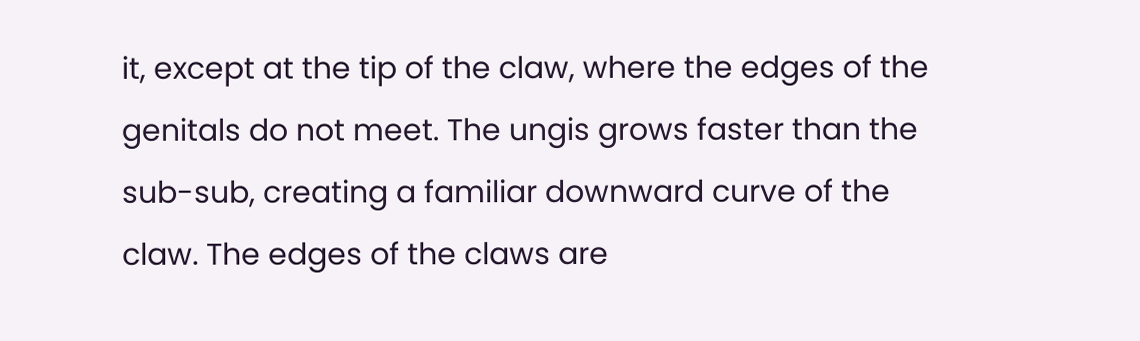it, except at the tip of the claw, where the edges of the genitals do not meet. The ungis grows faster than the sub-sub, creating a familiar downward curve of the claw. The edges of the claws are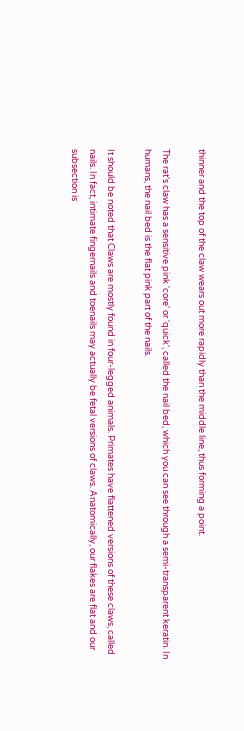thinner and the top of the claw wears out more rapidly than the middle line, thus forming a point.

The rat's claw has a sensitive pink 'core' or 'quick', called the nail bed, which you can see through a semi-transparent keratin. In humans, the nail bed is the flat pink part of the nails.

It should be noted that Claws are mostly found in four-legged animals. Primates have flattened versions of these claws, called nails. In fact, intimate fingernails and toenails may actually be fetal versions of claws. Anatomically, our flakes are flat and our subsection is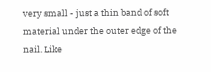very small - just a thin band of soft material under the outer edge of the nail. Like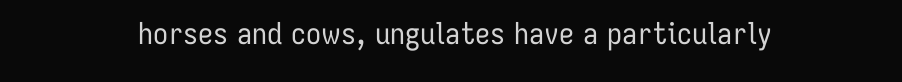horses and cows, ungulates have a particularly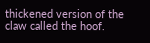thickened version of the claw called the hoof.